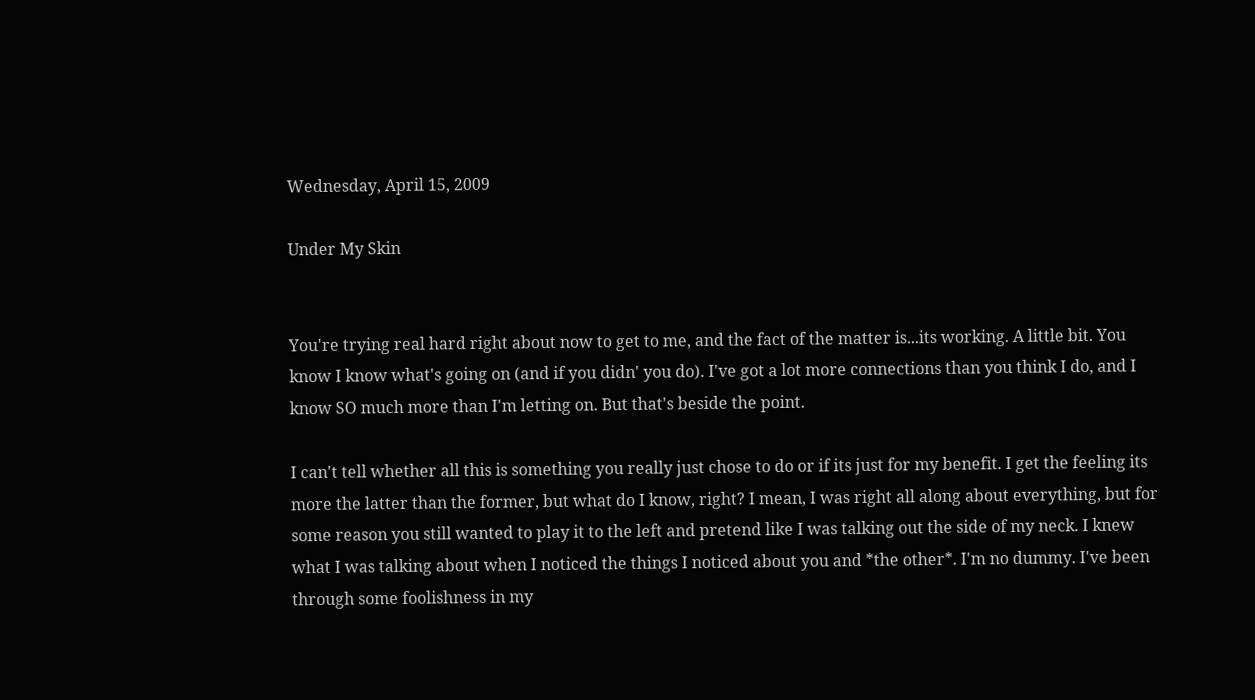Wednesday, April 15, 2009

Under My Skin


You're trying real hard right about now to get to me, and the fact of the matter is...its working. A little bit. You know I know what's going on (and if you didn' you do). I've got a lot more connections than you think I do, and I know SO much more than I'm letting on. But that's beside the point.

I can't tell whether all this is something you really just chose to do or if its just for my benefit. I get the feeling its more the latter than the former, but what do I know, right? I mean, I was right all along about everything, but for some reason you still wanted to play it to the left and pretend like I was talking out the side of my neck. I knew what I was talking about when I noticed the things I noticed about you and *the other*. I'm no dummy. I've been through some foolishness in my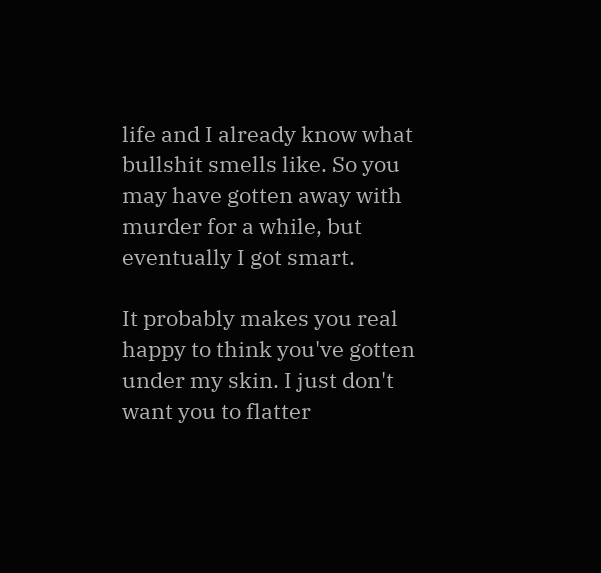life and I already know what bullshit smells like. So you may have gotten away with murder for a while, but eventually I got smart.

It probably makes you real happy to think you've gotten under my skin. I just don't want you to flatter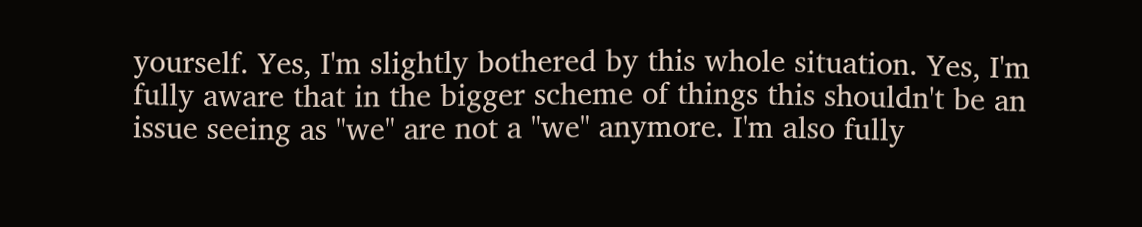yourself. Yes, I'm slightly bothered by this whole situation. Yes, I'm fully aware that in the bigger scheme of things this shouldn't be an issue seeing as "we" are not a "we" anymore. I'm also fully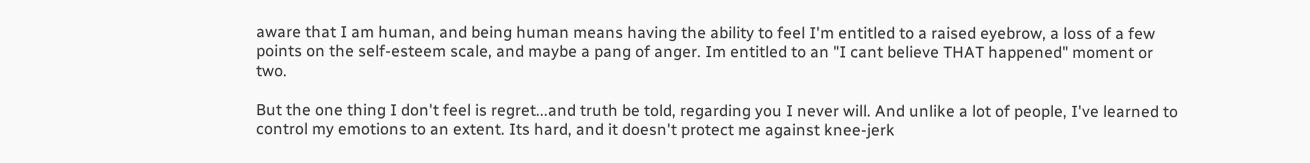aware that I am human, and being human means having the ability to feel I'm entitled to a raised eyebrow, a loss of a few points on the self-esteem scale, and maybe a pang of anger. Im entitled to an "I cant believe THAT happened" moment or two.

But the one thing I don't feel is regret...and truth be told, regarding you I never will. And unlike a lot of people, I've learned to control my emotions to an extent. Its hard, and it doesn't protect me against knee-jerk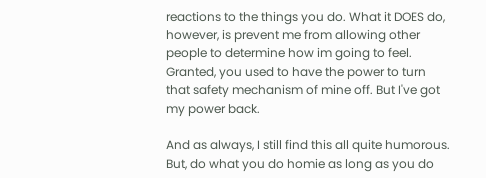reactions to the things you do. What it DOES do, however, is prevent me from allowing other people to determine how im going to feel. Granted, you used to have the power to turn that safety mechanism of mine off. But I've got my power back.

And as always, I still find this all quite humorous. But, do what you do homie as long as you do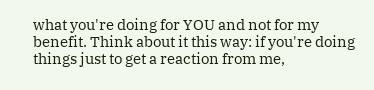what you're doing for YOU and not for my benefit. Think about it this way: if you're doing things just to get a reaction from me,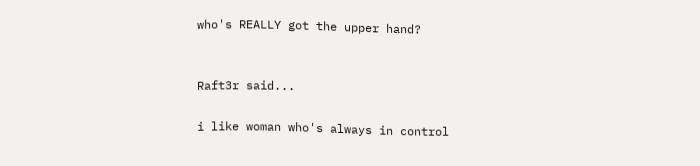who's REALLY got the upper hand?


Raft3r said...

i like woman who's always in control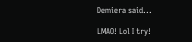Demiera said...

LMAO! Lol I try!